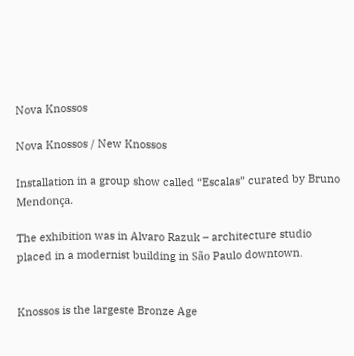Nova Knossos

Nova Knossos / New Knossos

Installation in a group show called “Escalas” curated by Bruno Mendonça.

The exhibition was in Alvaro Razuk – architecture studio placed in a modernist building in São Paulo downtown.


Knossos is the largeste Bronze Age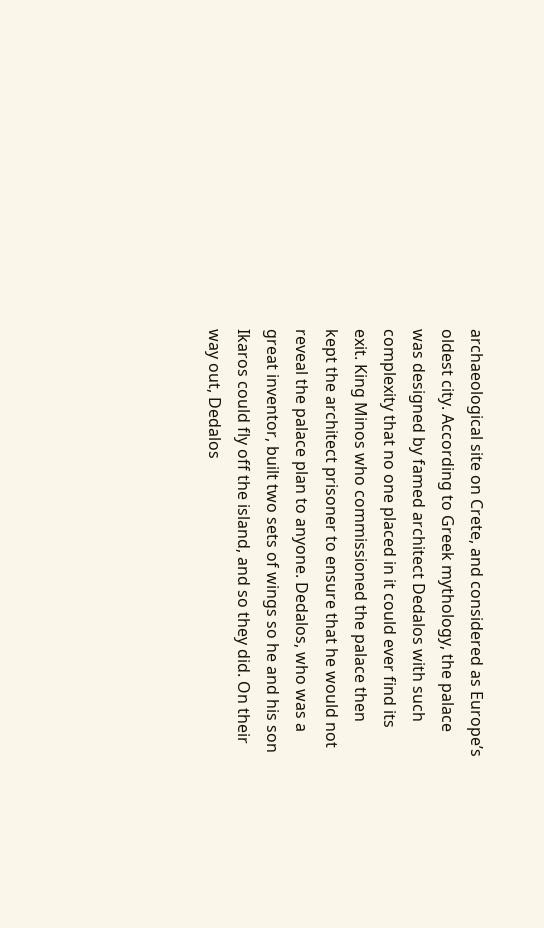archaeological site on Crete, and considered as Europe’s oldest city. According to Greek mythology, the palace was designed by famed architect Dedalos with such complexity that no one placed in it could ever find its exit. King Minos who commissioned the palace then kept the architect prisoner to ensure that he would not reveal the palace plan to anyone. Dedalos, who was a great inventor, built two sets of wings so he and his son Ikaros could fly off the island, and so they did. On their way out, Dedalos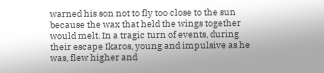warned his son not to fly too close to the sun because the wax that held the wings together would melt. In a tragic turn of events, during their escape Ikaros, young and impulsive as he was, flew higher and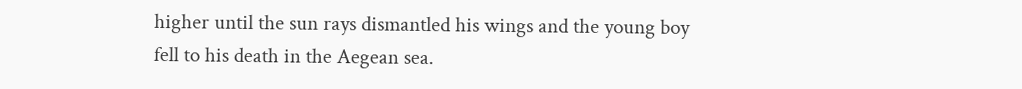higher until the sun rays dismantled his wings and the young boy fell to his death in the Aegean sea.